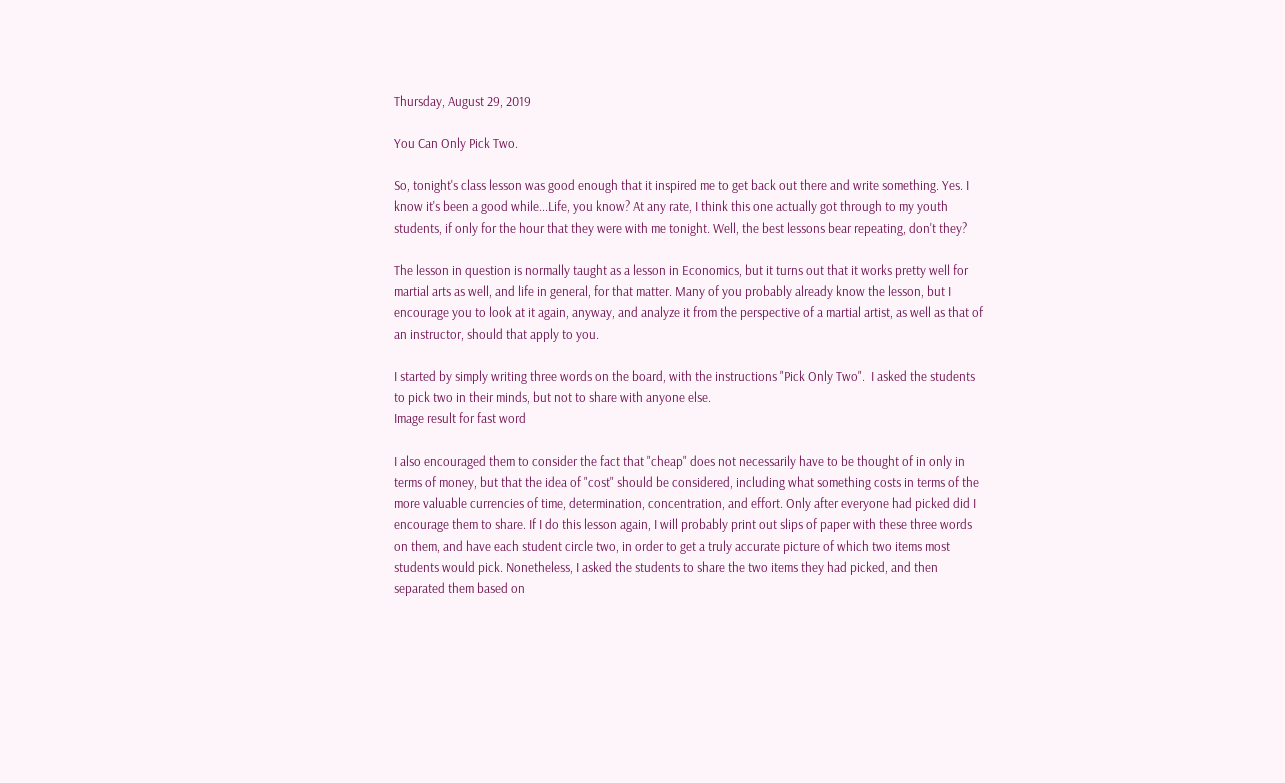Thursday, August 29, 2019

You Can Only Pick Two.

So, tonight's class lesson was good enough that it inspired me to get back out there and write something. Yes. I know it's been a good while...Life, you know? At any rate, I think this one actually got through to my youth students, if only for the hour that they were with me tonight. Well, the best lessons bear repeating, don't they?

The lesson in question is normally taught as a lesson in Economics, but it turns out that it works pretty well for martial arts as well, and life in general, for that matter. Many of you probably already know the lesson, but I encourage you to look at it again, anyway, and analyze it from the perspective of a martial artist, as well as that of an instructor, should that apply to you.

I started by simply writing three words on the board, with the instructions "Pick Only Two".  I asked the students to pick two in their minds, but not to share with anyone else.
Image result for fast word

I also encouraged them to consider the fact that "cheap" does not necessarily have to be thought of in only in terms of money, but that the idea of "cost" should be considered, including what something costs in terms of the more valuable currencies of time, determination, concentration, and effort. Only after everyone had picked did I encourage them to share. If I do this lesson again, I will probably print out slips of paper with these three words on them, and have each student circle two, in order to get a truly accurate picture of which two items most students would pick. Nonetheless, I asked the students to share the two items they had picked, and then separated them based on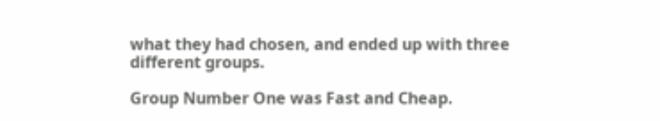what they had chosen, and ended up with three different groups.

Group Number One was Fast and Cheap.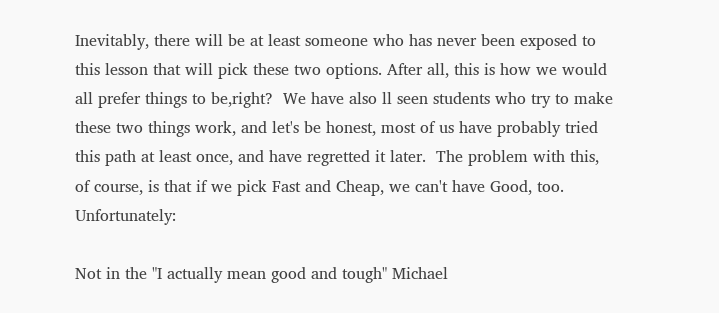Inevitably, there will be at least someone who has never been exposed to this lesson that will pick these two options. After all, this is how we would all prefer things to be,right?  We have also ll seen students who try to make these two things work, and let's be honest, most of us have probably tried this path at least once, and have regretted it later.  The problem with this, of course, is that if we pick Fast and Cheap, we can't have Good, too.  Unfortunately:

Not in the "I actually mean good and tough" Michael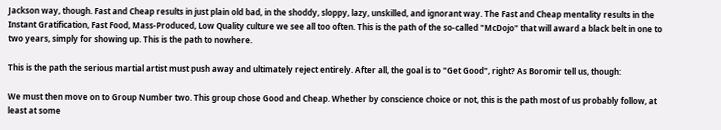Jackson way, though. Fast and Cheap results in just plain old bad, in the shoddy, sloppy, lazy, unskilled, and ignorant way. The Fast and Cheap mentality results in the Instant Gratification, Fast Food, Mass-Produced, Low Quality culture we see all too often. This is the path of the so-called "McDojo" that will award a black belt in one to two years, simply for showing up. This is the path to nowhere.

This is the path the serious martial artist must push away and ultimately reject entirely. After all, the goal is to "Get Good", right? As Boromir tell us, though:

We must then move on to Group Number two. This group chose Good and Cheap. Whether by conscience choice or not, this is the path most of us probably follow, at least at some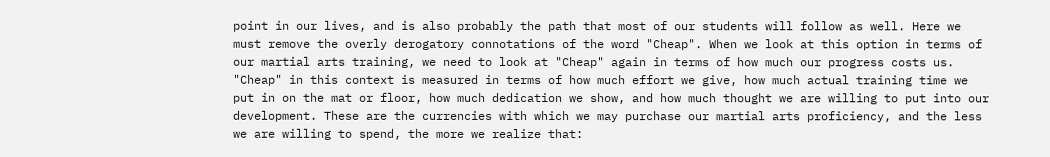point in our lives, and is also probably the path that most of our students will follow as well. Here we must remove the overly derogatory connotations of the word "Cheap". When we look at this option in terms of our martial arts training, we need to look at "Cheap" again in terms of how much our progress costs us. "Cheap" in this context is measured in terms of how much effort we give, how much actual training time we put in on the mat or floor, how much dedication we show, and how much thought we are willing to put into our development. These are the currencies with which we may purchase our martial arts proficiency, and the less we are willing to spend, the more we realize that: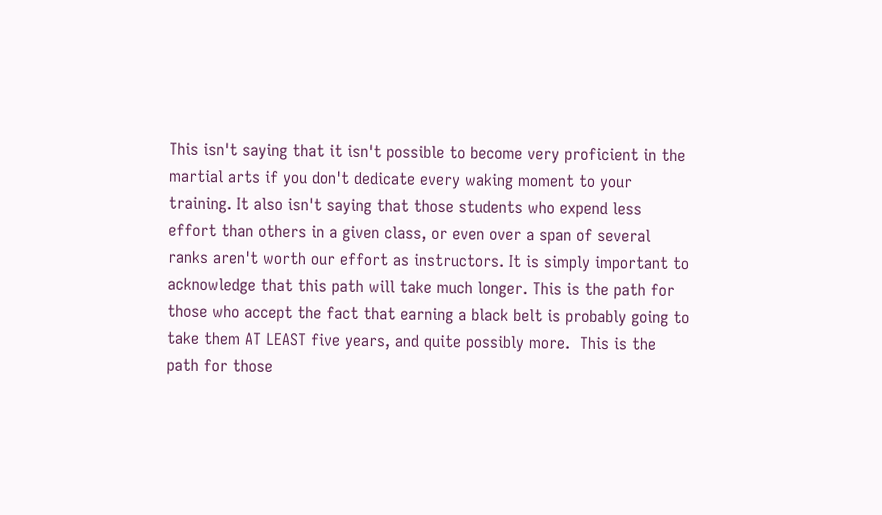This isn't saying that it isn't possible to become very proficient in the martial arts if you don't dedicate every waking moment to your training. It also isn't saying that those students who expend less effort than others in a given class, or even over a span of several ranks aren't worth our effort as instructors. It is simply important to acknowledge that this path will take much longer. This is the path for those who accept the fact that earning a black belt is probably going to take them AT LEAST five years, and quite possibly more.  This is the path for those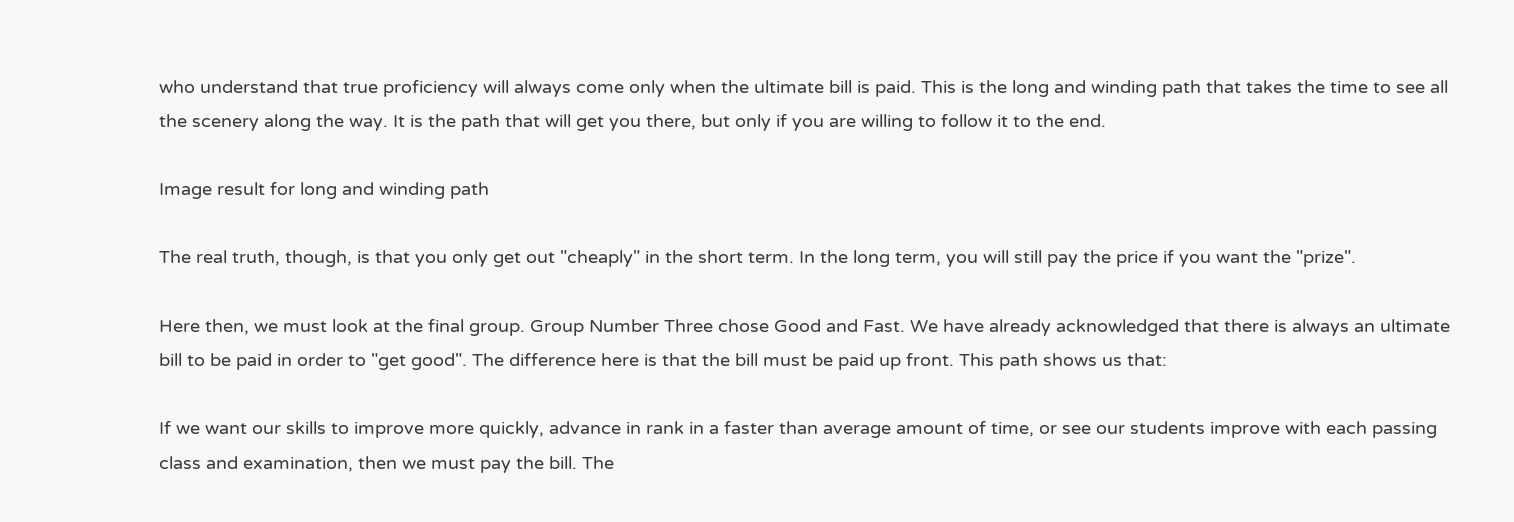who understand that true proficiency will always come only when the ultimate bill is paid. This is the long and winding path that takes the time to see all the scenery along the way. It is the path that will get you there, but only if you are willing to follow it to the end.

Image result for long and winding path

The real truth, though, is that you only get out "cheaply" in the short term. In the long term, you will still pay the price if you want the "prize".

Here then, we must look at the final group. Group Number Three chose Good and Fast. We have already acknowledged that there is always an ultimate bill to be paid in order to "get good". The difference here is that the bill must be paid up front. This path shows us that:

If we want our skills to improve more quickly, advance in rank in a faster than average amount of time, or see our students improve with each passing class and examination, then we must pay the bill. The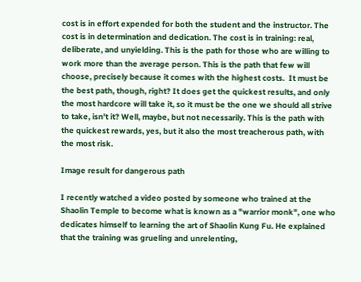cost is in effort expended for both the student and the instructor. The cost is in determination and dedication. The cost is in training: real, deliberate, and unyielding. This is the path for those who are willing to work more than the average person. This is the path that few will choose, precisely because it comes with the highest costs.  It must be the best path, though, right? It does get the quickest results, and only the most hardcore will take it, so it must be the one we should all strive to take, isn't it? Well, maybe, but not necessarily. This is the path with the quickest rewards, yes, but it also the most treacherous path, with the most risk.

Image result for dangerous path

I recently watched a video posted by someone who trained at the Shaolin Temple to become what is known as a "warrior monk", one who dedicates himself to learning the art of Shaolin Kung Fu. He explained that the training was grueling and unrelenting,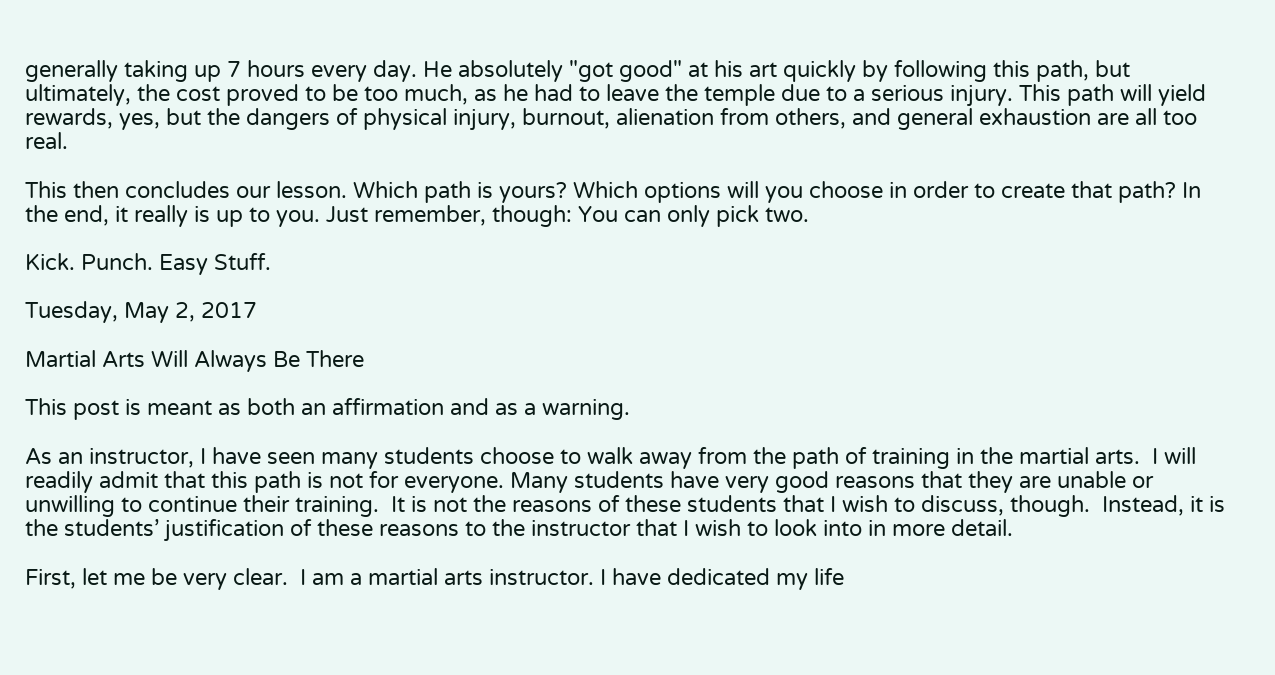generally taking up 7 hours every day. He absolutely "got good" at his art quickly by following this path, but ultimately, the cost proved to be too much, as he had to leave the temple due to a serious injury. This path will yield rewards, yes, but the dangers of physical injury, burnout, alienation from others, and general exhaustion are all too real.

This then concludes our lesson. Which path is yours? Which options will you choose in order to create that path? In the end, it really is up to you. Just remember, though: You can only pick two.

Kick. Punch. Easy Stuff.

Tuesday, May 2, 2017

Martial Arts Will Always Be There

This post is meant as both an affirmation and as a warning.

As an instructor, I have seen many students choose to walk away from the path of training in the martial arts.  I will readily admit that this path is not for everyone. Many students have very good reasons that they are unable or unwilling to continue their training.  It is not the reasons of these students that I wish to discuss, though.  Instead, it is the students’ justification of these reasons to the instructor that I wish to look into in more detail.

First, let me be very clear.  I am a martial arts instructor. I have dedicated my life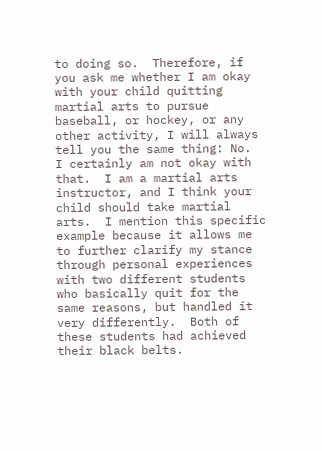to doing so.  Therefore, if you ask me whether I am okay with your child quitting martial arts to pursue baseball, or hockey, or any other activity, I will always tell you the same thing: No.  I certainly am not okay with that.  I am a martial arts instructor, and I think your child should take martial arts.  I mention this specific example because it allows me to further clarify my stance through personal experiences with two different students who basically quit for the same reasons, but handled it very differently.  Both of these students had achieved their black belts.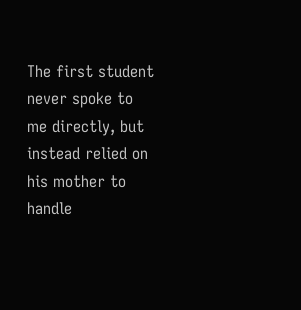The first student never spoke to me directly, but instead relied on his mother to handle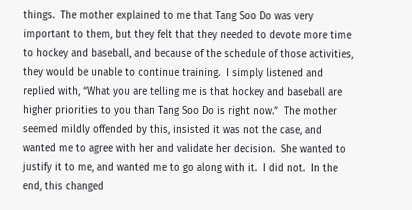things.  The mother explained to me that Tang Soo Do was very important to them, but they felt that they needed to devote more time to hockey and baseball, and because of the schedule of those activities, they would be unable to continue training.  I simply listened and replied with, “What you are telling me is that hockey and baseball are higher priorities to you than Tang Soo Do is right now.”  The mother seemed mildly offended by this, insisted it was not the case, and wanted me to agree with her and validate her decision.  She wanted to justify it to me, and wanted me to go along with it.  I did not.  In the end, this changed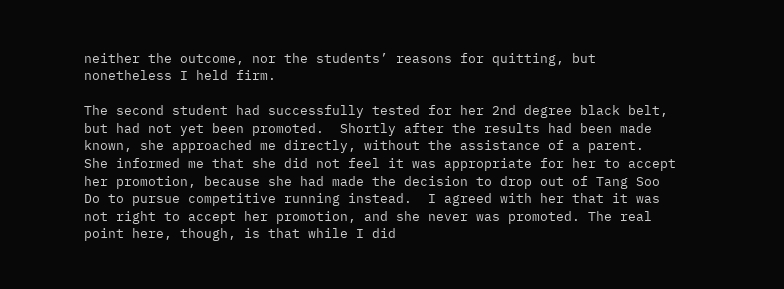neither the outcome, nor the students’ reasons for quitting, but nonetheless I held firm.

The second student had successfully tested for her 2nd degree black belt, but had not yet been promoted.  Shortly after the results had been made known, she approached me directly, without the assistance of a parent.  She informed me that she did not feel it was appropriate for her to accept her promotion, because she had made the decision to drop out of Tang Soo Do to pursue competitive running instead.  I agreed with her that it was not right to accept her promotion, and she never was promoted. The real point here, though, is that while I did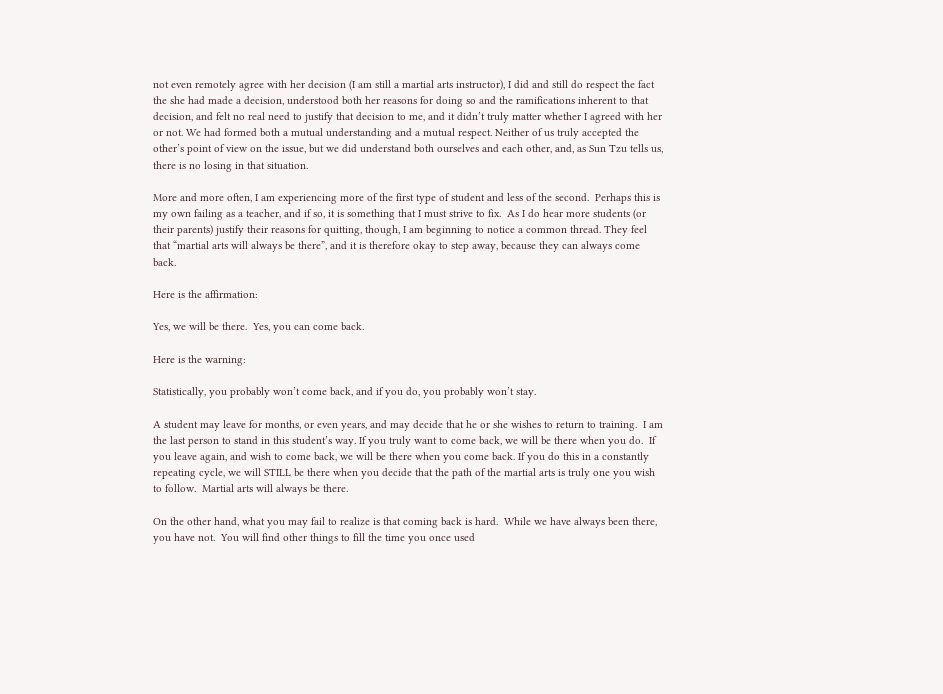not even remotely agree with her decision (I am still a martial arts instructor), I did and still do respect the fact the she had made a decision, understood both her reasons for doing so and the ramifications inherent to that decision, and felt no real need to justify that decision to me, and it didn’t truly matter whether I agreed with her or not. We had formed both a mutual understanding and a mutual respect. Neither of us truly accepted the other’s point of view on the issue, but we did understand both ourselves and each other, and, as Sun Tzu tells us, there is no losing in that situation.

More and more often, I am experiencing more of the first type of student and less of the second.  Perhaps this is my own failing as a teacher, and if so, it is something that I must strive to fix.  As I do hear more students (or their parents) justify their reasons for quitting, though, I am beginning to notice a common thread. They feel that “martial arts will always be there”, and it is therefore okay to step away, because they can always come back.

Here is the affirmation:

Yes, we will be there.  Yes, you can come back.

Here is the warning:

Statistically, you probably won’t come back, and if you do, you probably won’t stay.

A student may leave for months, or even years, and may decide that he or she wishes to return to training.  I am the last person to stand in this student’s way. If you truly want to come back, we will be there when you do.  If you leave again, and wish to come back, we will be there when you come back. If you do this in a constantly repeating cycle, we will STILL be there when you decide that the path of the martial arts is truly one you wish to follow.  Martial arts will always be there.

On the other hand, what you may fail to realize is that coming back is hard.  While we have always been there, you have not.  You will find other things to fill the time you once used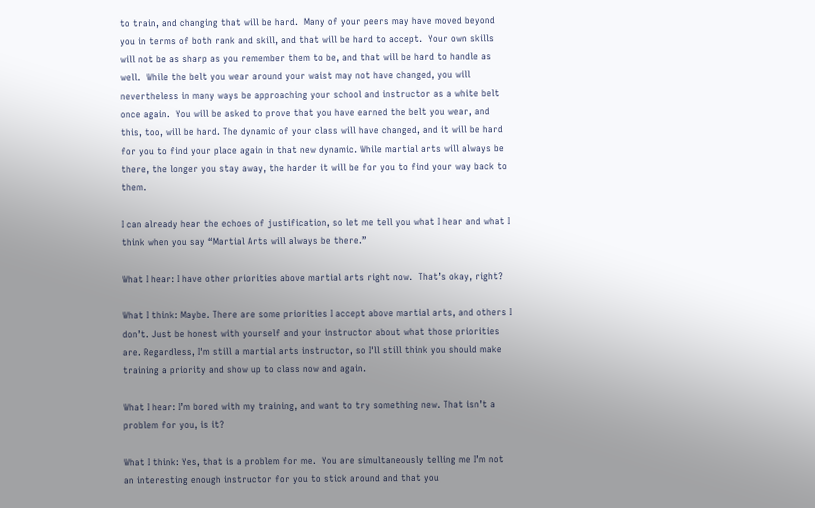to train, and changing that will be hard.  Many of your peers may have moved beyond you in terms of both rank and skill, and that will be hard to accept.  Your own skills will not be as sharp as you remember them to be, and that will be hard to handle as well.  While the belt you wear around your waist may not have changed, you will nevertheless in many ways be approaching your school and instructor as a white belt once again.  You will be asked to prove that you have earned the belt you wear, and this, too, will be hard. The dynamic of your class will have changed, and it will be hard for you to find your place again in that new dynamic. While martial arts will always be there, the longer you stay away, the harder it will be for you to find your way back to them.

I can already hear the echoes of justification, so let me tell you what I hear and what I think when you say “Martial Arts will always be there.”

What I hear: I have other priorities above martial arts right now.  That’s okay, right?

What I think: Maybe. There are some priorities I accept above martial arts, and others I don’t. Just be honest with yourself and your instructor about what those priorities are. Regardless, I'm still a martial arts instructor, so I'll still think you should make training a priority and show up to class now and again.

What I hear: I’m bored with my training, and want to try something new. That isn’t a problem for you, is it?

What I think: Yes, that is a problem for me.  You are simultaneously telling me I’m not an interesting enough instructor for you to stick around and that you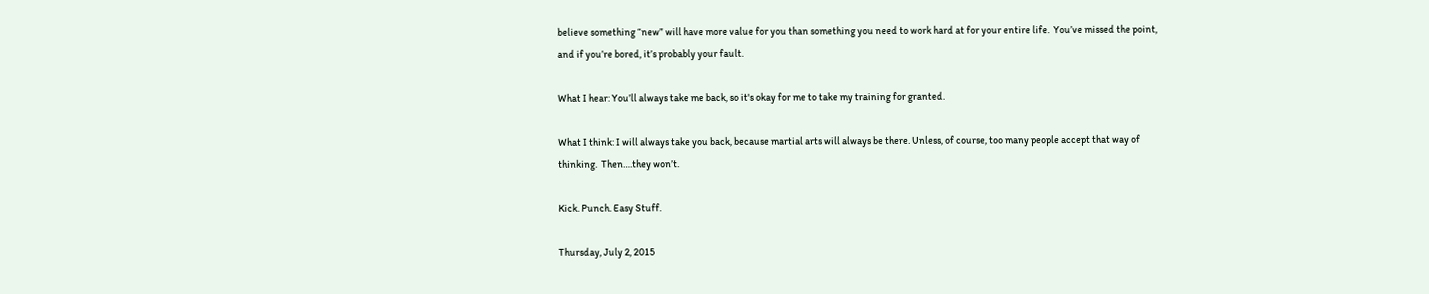believe something “new” will have more value for you than something you need to work hard at for your entire life.  You’ve missed the point, and if you’re bored, it’s probably your fault.

What I hear: You’ll always take me back, so it's okay for me to take my training for granted.

What I think: I will always take you back, because martial arts will always be there. Unless, of course, too many people accept that way of thinking.  Then….they won’t.

Kick. Punch. Easy Stuff.

Thursday, July 2, 2015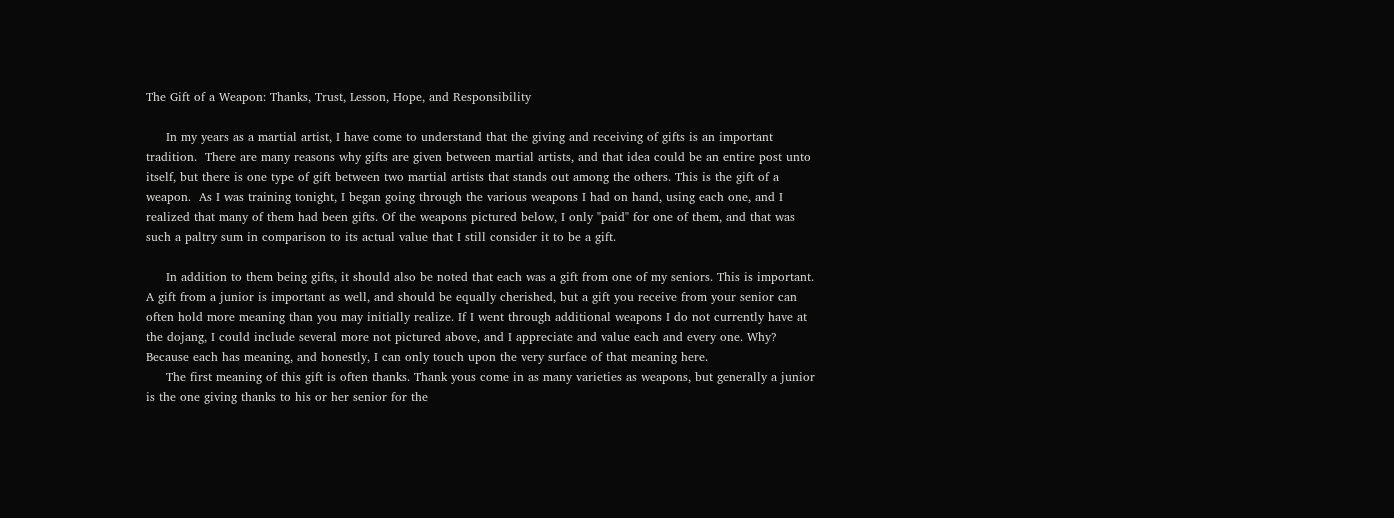The Gift of a Weapon: Thanks, Trust, Lesson, Hope, and Responsibility

     In my years as a martial artist, I have come to understand that the giving and receiving of gifts is an important tradition.  There are many reasons why gifts are given between martial artists, and that idea could be an entire post unto itself, but there is one type of gift between two martial artists that stands out among the others. This is the gift of a weapon.  As I was training tonight, I began going through the various weapons I had on hand, using each one, and I realized that many of them had been gifts. Of the weapons pictured below, I only "paid" for one of them, and that was such a paltry sum in comparison to its actual value that I still consider it to be a gift.

     In addition to them being gifts, it should also be noted that each was a gift from one of my seniors. This is important.  A gift from a junior is important as well, and should be equally cherished, but a gift you receive from your senior can often hold more meaning than you may initially realize. If I went through additional weapons I do not currently have at the dojang, I could include several more not pictured above, and I appreciate and value each and every one. Why? Because each has meaning, and honestly, I can only touch upon the very surface of that meaning here.
     The first meaning of this gift is often thanks. Thank yous come in as many varieties as weapons, but generally a junior is the one giving thanks to his or her senior for the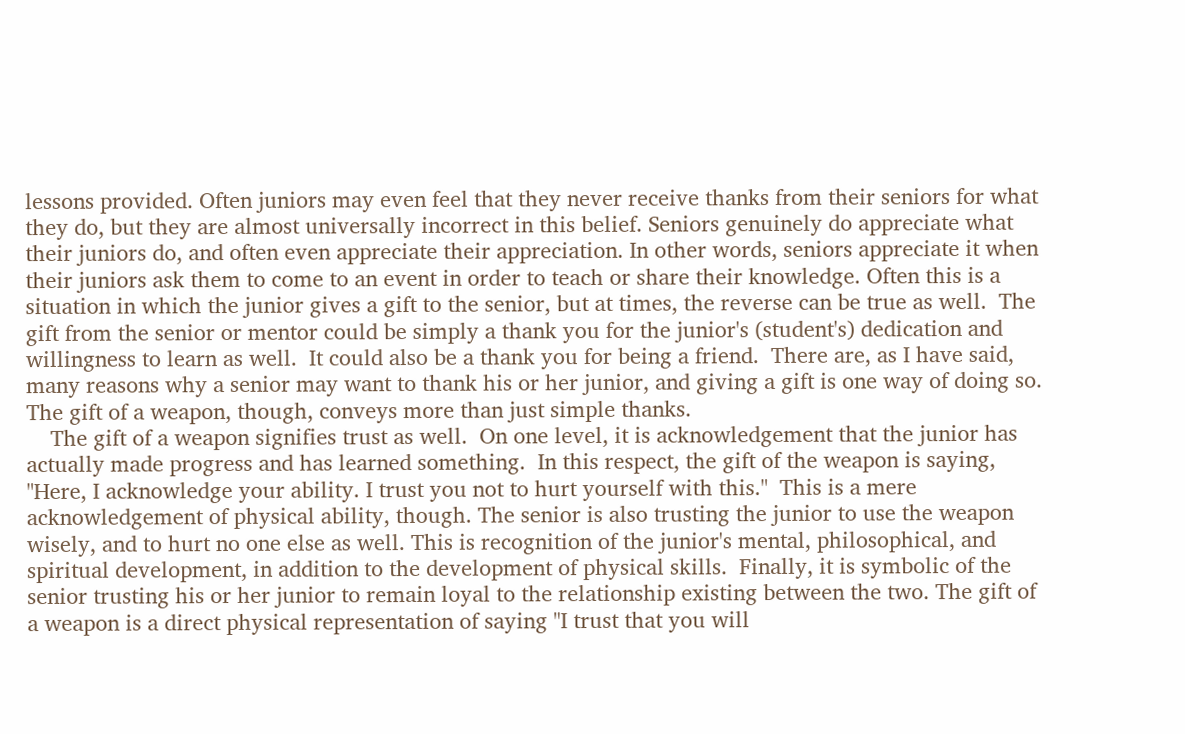lessons provided. Often juniors may even feel that they never receive thanks from their seniors for what they do, but they are almost universally incorrect in this belief. Seniors genuinely do appreciate what their juniors do, and often even appreciate their appreciation. In other words, seniors appreciate it when their juniors ask them to come to an event in order to teach or share their knowledge. Often this is a situation in which the junior gives a gift to the senior, but at times, the reverse can be true as well.  The gift from the senior or mentor could be simply a thank you for the junior's (student's) dedication and willingness to learn as well.  It could also be a thank you for being a friend.  There are, as I have said, many reasons why a senior may want to thank his or her junior, and giving a gift is one way of doing so.  The gift of a weapon, though, conveys more than just simple thanks.
    The gift of a weapon signifies trust as well.  On one level, it is acknowledgement that the junior has actually made progress and has learned something.  In this respect, the gift of the weapon is saying, "Here, I acknowledge your ability. I trust you not to hurt yourself with this."  This is a mere acknowledgement of physical ability, though. The senior is also trusting the junior to use the weapon wisely, and to hurt no one else as well. This is recognition of the junior's mental, philosophical, and spiritual development, in addition to the development of physical skills.  Finally, it is symbolic of the senior trusting his or her junior to remain loyal to the relationship existing between the two. The gift of a weapon is a direct physical representation of saying "I trust that you will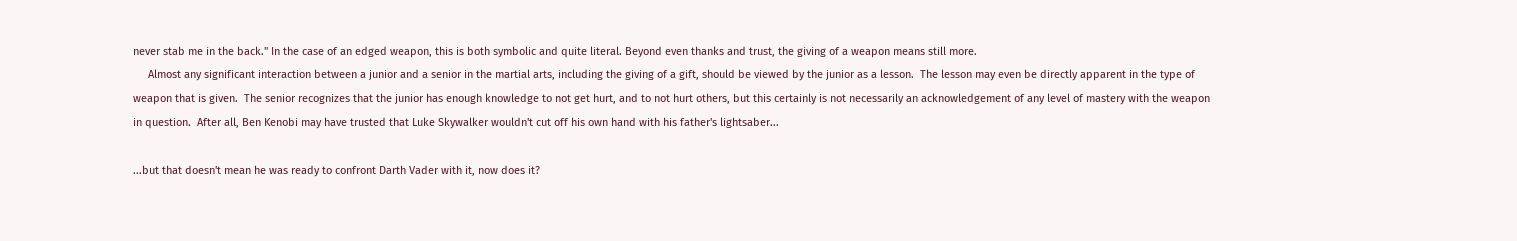never stab me in the back." In the case of an edged weapon, this is both symbolic and quite literal. Beyond even thanks and trust, the giving of a weapon means still more.
     Almost any significant interaction between a junior and a senior in the martial arts, including the giving of a gift, should be viewed by the junior as a lesson.  The lesson may even be directly apparent in the type of weapon that is given.  The senior recognizes that the junior has enough knowledge to not get hurt, and to not hurt others, but this certainly is not necessarily an acknowledgement of any level of mastery with the weapon in question.  After all, Ben Kenobi may have trusted that Luke Skywalker wouldn't cut off his own hand with his father's lightsaber...

...but that doesn't mean he was ready to confront Darth Vader with it, now does it?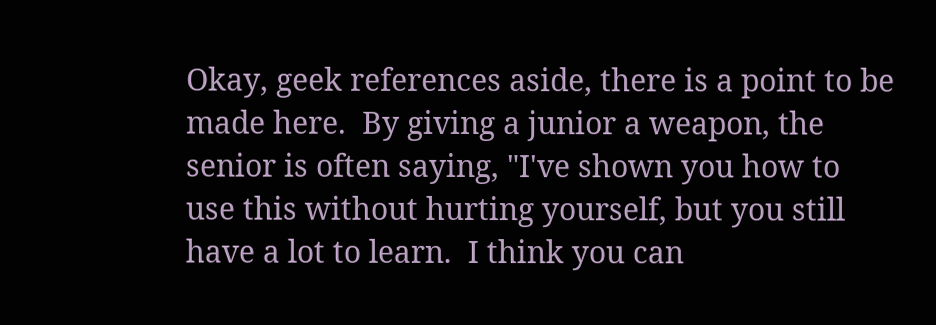Okay, geek references aside, there is a point to be made here.  By giving a junior a weapon, the senior is often saying, "I've shown you how to use this without hurting yourself, but you still have a lot to learn.  I think you can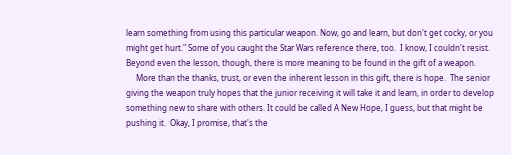learn something from using this particular weapon. Now, go and learn, but don't get cocky, or you might get hurt." Some of you caught the Star Wars reference there, too.  I know, I couldn't resist. Beyond even the lesson, though, there is more meaning to be found in the gift of a weapon.
     More than the thanks, trust, or even the inherent lesson in this gift, there is hope.  The senior giving the weapon truly hopes that the junior receiving it will take it and learn, in order to develop something new to share with others. It could be called A New Hope, I guess, but that might be pushing it.  Okay, I promise, that's the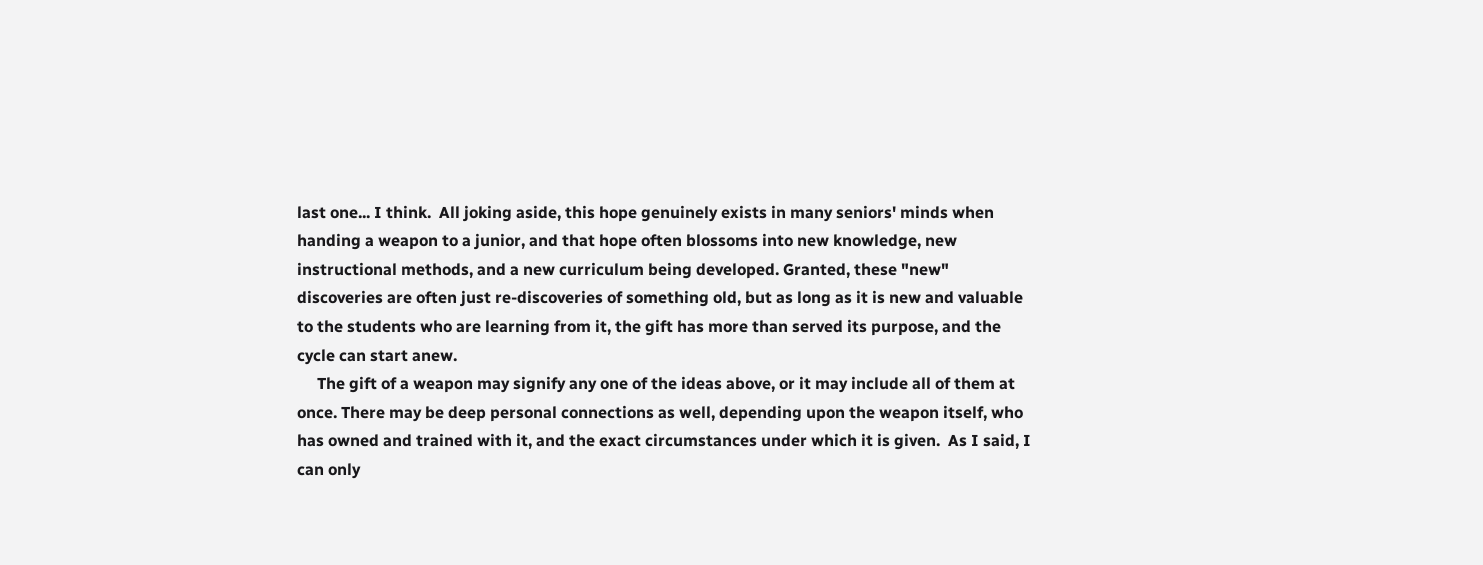last one... I think.  All joking aside, this hope genuinely exists in many seniors' minds when handing a weapon to a junior, and that hope often blossoms into new knowledge, new instructional methods, and a new curriculum being developed. Granted, these "new" discoveries are often just re-discoveries of something old, but as long as it is new and valuable to the students who are learning from it, the gift has more than served its purpose, and the cycle can start anew.
     The gift of a weapon may signify any one of the ideas above, or it may include all of them at once. There may be deep personal connections as well, depending upon the weapon itself, who has owned and trained with it, and the exact circumstances under which it is given.  As I said, I can only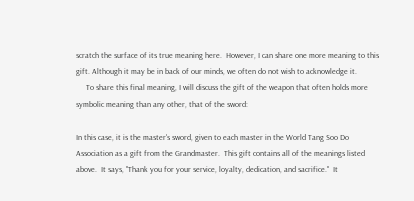scratch the surface of its true meaning here.  However, I can share one more meaning to this gift. Although it may be in back of our minds, we often do not wish to acknowledge it.
     To share this final meaning, I will discuss the gift of the weapon that often holds more symbolic meaning than any other, that of the sword:

In this case, it is the master's sword, given to each master in the World Tang Soo Do Association as a gift from the Grandmaster.  This gift contains all of the meanings listed above.  It says, "Thank you for your service, loyalty, dedication, and sacrifice."  It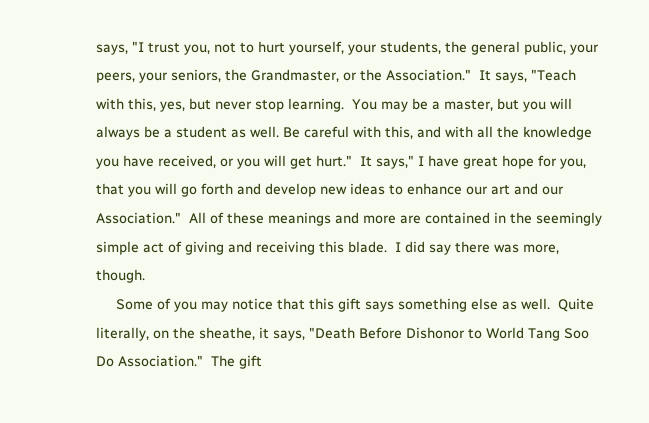says, "I trust you, not to hurt yourself, your students, the general public, your peers, your seniors, the Grandmaster, or the Association."  It says, "Teach with this, yes, but never stop learning.  You may be a master, but you will always be a student as well. Be careful with this, and with all the knowledge you have received, or you will get hurt."  It says," I have great hope for you, that you will go forth and develop new ideas to enhance our art and our Association."  All of these meanings and more are contained in the seemingly simple act of giving and receiving this blade.  I did say there was more, though.
     Some of you may notice that this gift says something else as well.  Quite literally, on the sheathe, it says, "Death Before Dishonor to World Tang Soo Do Association."  The gift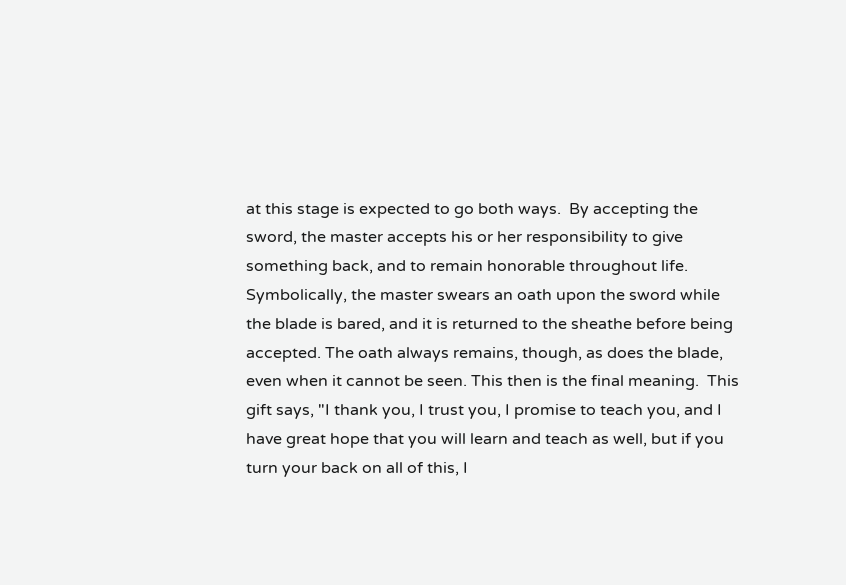at this stage is expected to go both ways.  By accepting the sword, the master accepts his or her responsibility to give something back, and to remain honorable throughout life.  Symbolically, the master swears an oath upon the sword while the blade is bared, and it is returned to the sheathe before being accepted. The oath always remains, though, as does the blade, even when it cannot be seen. This then is the final meaning.  This gift says, "I thank you, I trust you, I promise to teach you, and I have great hope that you will learn and teach as well, but if you turn your back on all of this, I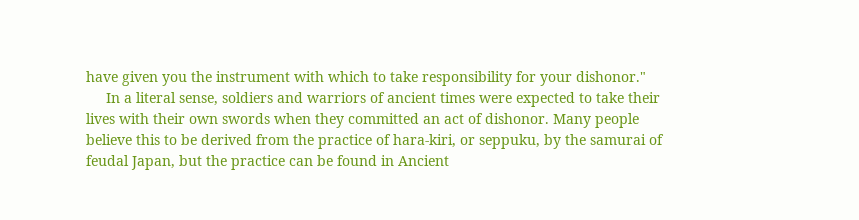have given you the instrument with which to take responsibility for your dishonor."
     In a literal sense, soldiers and warriors of ancient times were expected to take their lives with their own swords when they committed an act of dishonor. Many people believe this to be derived from the practice of hara-kiri, or seppuku, by the samurai of feudal Japan, but the practice can be found in Ancient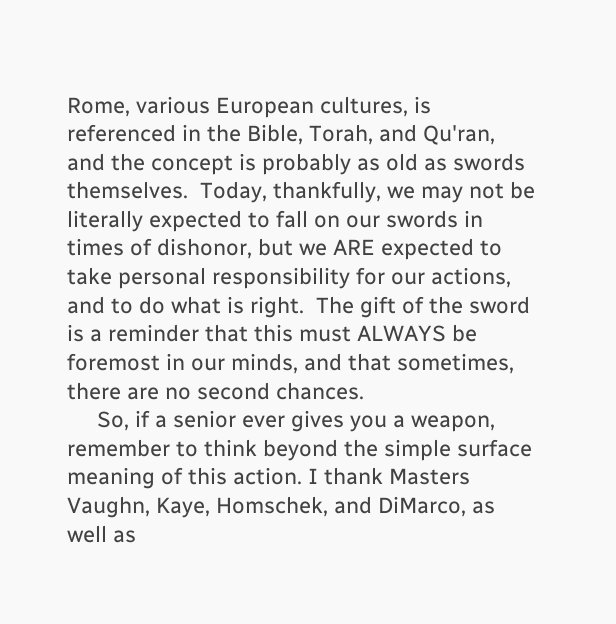Rome, various European cultures, is referenced in the Bible, Torah, and Qu'ran, and the concept is probably as old as swords themselves.  Today, thankfully, we may not be literally expected to fall on our swords in times of dishonor, but we ARE expected to take personal responsibility for our actions, and to do what is right.  The gift of the sword is a reminder that this must ALWAYS be foremost in our minds, and that sometimes, there are no second chances.
     So, if a senior ever gives you a weapon, remember to think beyond the simple surface meaning of this action. I thank Masters Vaughn, Kaye, Homschek, and DiMarco, as well as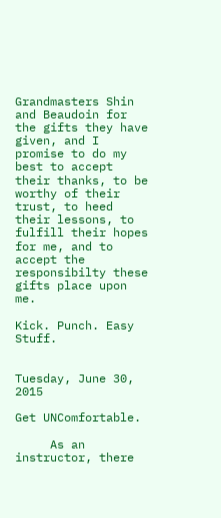Grandmasters Shin and Beaudoin for the gifts they have given, and I promise to do my best to accept their thanks, to be worthy of their trust, to heed their lessons, to fulfill their hopes for me, and to accept the responsibilty these gifts place upon me.

Kick. Punch. Easy Stuff.


Tuesday, June 30, 2015

Get UNComfortable.

     As an instructor, there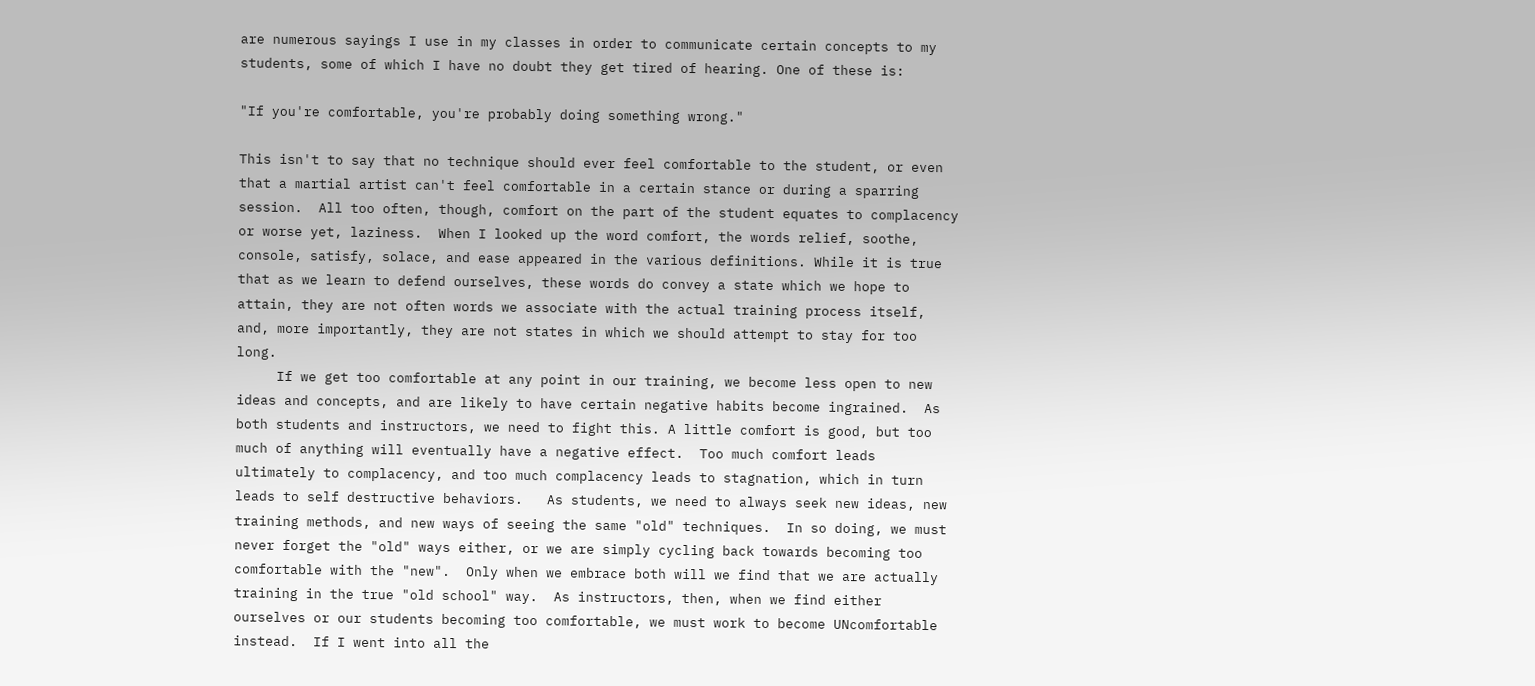are numerous sayings I use in my classes in order to communicate certain concepts to my students, some of which I have no doubt they get tired of hearing. One of these is:

"If you're comfortable, you're probably doing something wrong."

This isn't to say that no technique should ever feel comfortable to the student, or even that a martial artist can't feel comfortable in a certain stance or during a sparring session.  All too often, though, comfort on the part of the student equates to complacency or worse yet, laziness.  When I looked up the word comfort, the words relief, soothe, console, satisfy, solace, and ease appeared in the various definitions. While it is true that as we learn to defend ourselves, these words do convey a state which we hope to attain, they are not often words we associate with the actual training process itself, and, more importantly, they are not states in which we should attempt to stay for too long.
     If we get too comfortable at any point in our training, we become less open to new ideas and concepts, and are likely to have certain negative habits become ingrained.  As both students and instructors, we need to fight this. A little comfort is good, but too much of anything will eventually have a negative effect.  Too much comfort leads ultimately to complacency, and too much complacency leads to stagnation, which in turn leads to self destructive behaviors.   As students, we need to always seek new ideas, new training methods, and new ways of seeing the same "old" techniques.  In so doing, we must never forget the "old" ways either, or we are simply cycling back towards becoming too comfortable with the "new".  Only when we embrace both will we find that we are actually training in the true "old school" way.  As instructors, then, when we find either ourselves or our students becoming too comfortable, we must work to become UNcomfortable instead.  If I went into all the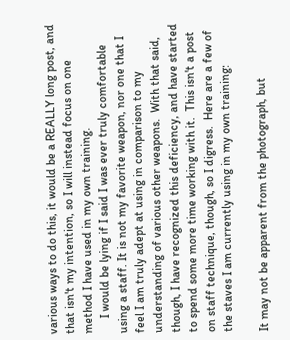various ways to do this, it would be a REALLY long post, and that isn't my intention, so I will instead focus on one method I have used in my own training.
     I would be lying if I said I was ever truly comfortable using a staff. It is not my favorite weapon, nor one that I feel I am truly adept at using in comparison to my understanding of various other weapons.  With that said, though, I have recognized this deficiency, and have started to spend some more time working with it.  This isn't a post on staff technique, though, so I digress.  Here are a few of the staves I am currently using in my own training:

It may not be apparent from the photograph, but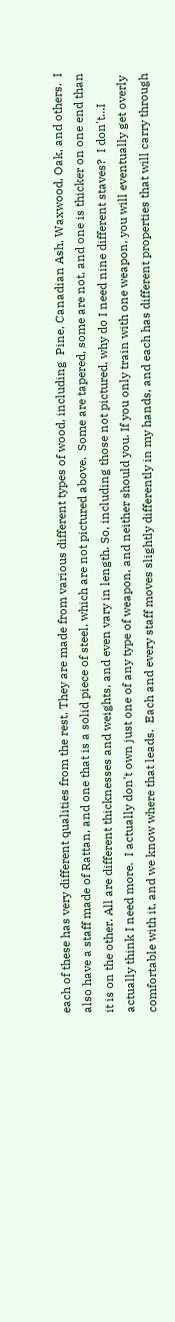each of these has very different qualities from the rest. They are made from various different types of wood, including  Pine, Canadian Ash, Waxwood, Oak, and others.  I also have a staff made of Rattan, and one that is a solid piece of steel, which are not pictured above.  Some are tapered, some are not, and one is thicker on one end than it is on the other. All are different thicknesses and weights, and even vary in length. So, including those not pictured, why do I need nine different staves?  I don't...I actually think I need more.  I actually don't own just one of any type of weapon, and neither should you. If you only train with one weapon, you will eventually get overly comfortable with it, and we know where that leads.  Each and every staff moves slightly differently in my hands, and each has different properties that will carry through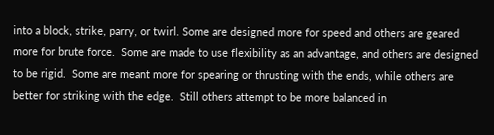into a block, strike, parry, or twirl. Some are designed more for speed and others are geared more for brute force.  Some are made to use flexibility as an advantage, and others are designed to be rigid.  Some are meant more for spearing or thrusting with the ends, while others are better for striking with the edge.  Still others attempt to be more balanced in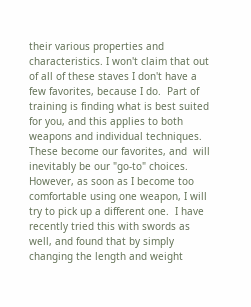their various properties and characteristics. I won't claim that out of all of these staves I don't have a few favorites, because I do.  Part of training is finding what is best suited for you, and this applies to both weapons and individual techniques.  These become our favorites, and  will inevitably be our "go-to" choices.  However, as soon as I become too comfortable using one weapon, I will try to pick up a different one.  I have recently tried this with swords as well, and found that by simply changing the length and weight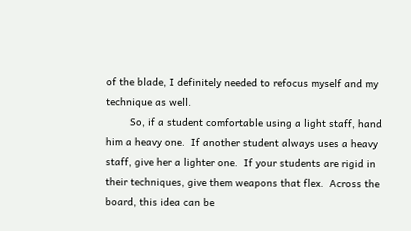of the blade, I definitely needed to refocus myself and my technique as well.
        So, if a student comfortable using a light staff, hand him a heavy one.  If another student always uses a heavy staff, give her a lighter one.  If your students are rigid in their techniques, give them weapons that flex.  Across the board, this idea can be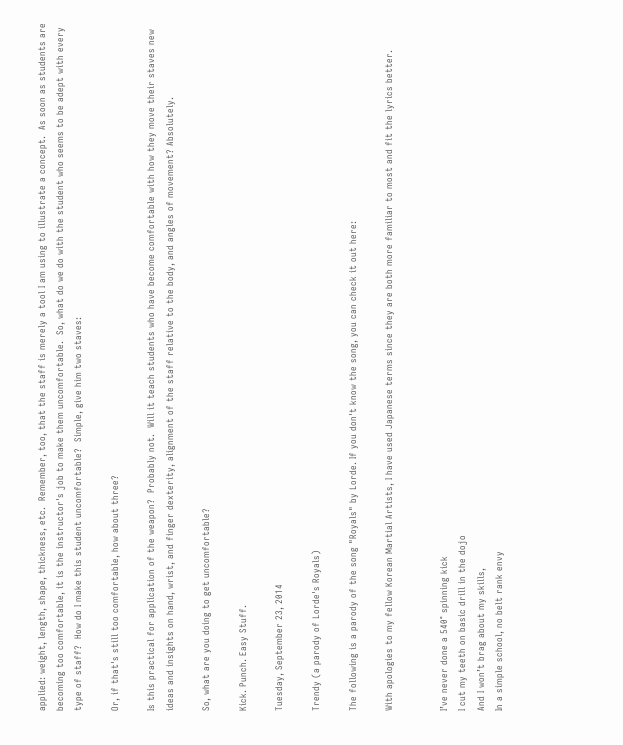applied: weight, length, shape, thickness, etc.  Remember, too, that the staff is merely a tool I am using to illustrate a concept.  As soon as students are becoming too comfortable, it is the instructor's job to make them uncomfortable.  So, what do we do with the student who seems to be adept with every type of staff?  How do I make this student uncomfortable?  Simple, give him two staves:

Or, if that's still too comfortable, how about three?

Is this practical for application of the weapon?  Probably not.  Will it teach students who have become comfortable with how they move their staves new ideas and insights on hand, wrist, and finger dexterity, alignment of the staff relative to the body, and angles of movement? Absolutely.

So, what are you doing to get uncomfortable?

Kick. Punch. Easy Stuff.

Tuesday, September 23, 2014

Trendy (a parody of Lorde's Royals)

The following is a parody of the song "Royals" by Lorde. If you don't know the song, you can check it out here:

With apologies to my fellow Korean Martial Artists, I have used Japanese terms since they are both more familiar to most and fit the lyrics better.


I’ve never done a 540° spinning kick
I cut my teeth on basic drill in the dojo
And I won’t brag about my skills,
In a simple school, no belt rank envy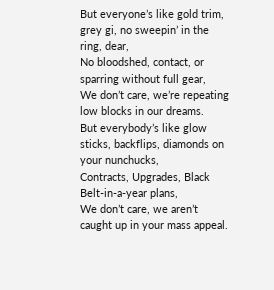But everyone’s like gold trim, grey gi, no sweepin’ in the ring, dear,
No bloodshed, contact, or sparring without full gear,
We don’t care, we’re repeating low blocks in our dreams.
But everybody’s like glow sticks, backflips, diamonds on your nunchucks,
Contracts, Upgrades, Black Belt-in-a-year plans,
We don’t care, we aren’t caught up in your mass appeal.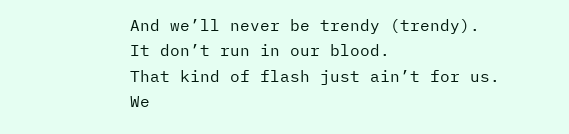And we’ll never be trendy (trendy).
It don’t run in our blood.
That kind of flash just ain’t for us.
We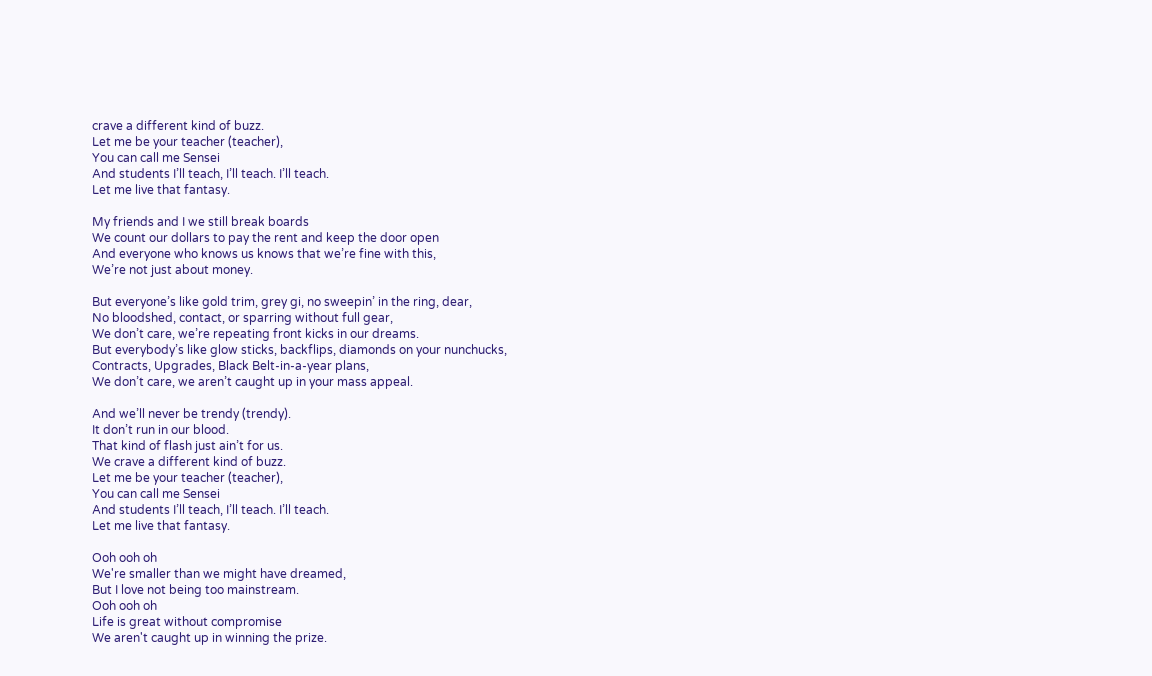crave a different kind of buzz.
Let me be your teacher (teacher),
You can call me Sensei
And students I’ll teach, I’ll teach. I’ll teach.
Let me live that fantasy.

My friends and I we still break boards
We count our dollars to pay the rent and keep the door open
And everyone who knows us knows that we’re fine with this,
We’re not just about money.

But everyone’s like gold trim, grey gi, no sweepin’ in the ring, dear,
No bloodshed, contact, or sparring without full gear,
We don’t care, we’re repeating front kicks in our dreams.
But everybody’s like glow sticks, backflips, diamonds on your nunchucks,
Contracts, Upgrades, Black Belt-in-a-year plans,
We don’t care, we aren’t caught up in your mass appeal.

And we’ll never be trendy (trendy).
It don’t run in our blood.
That kind of flash just ain’t for us.
We crave a different kind of buzz.
Let me be your teacher (teacher),
You can call me Sensei
And students I’ll teach, I’ll teach. I’ll teach.
Let me live that fantasy.

Ooh ooh oh
We're smaller than we might have dreamed,
But I love not being too mainstream.
Ooh ooh oh
Life is great without compromise
We aren't caught up in winning the prize.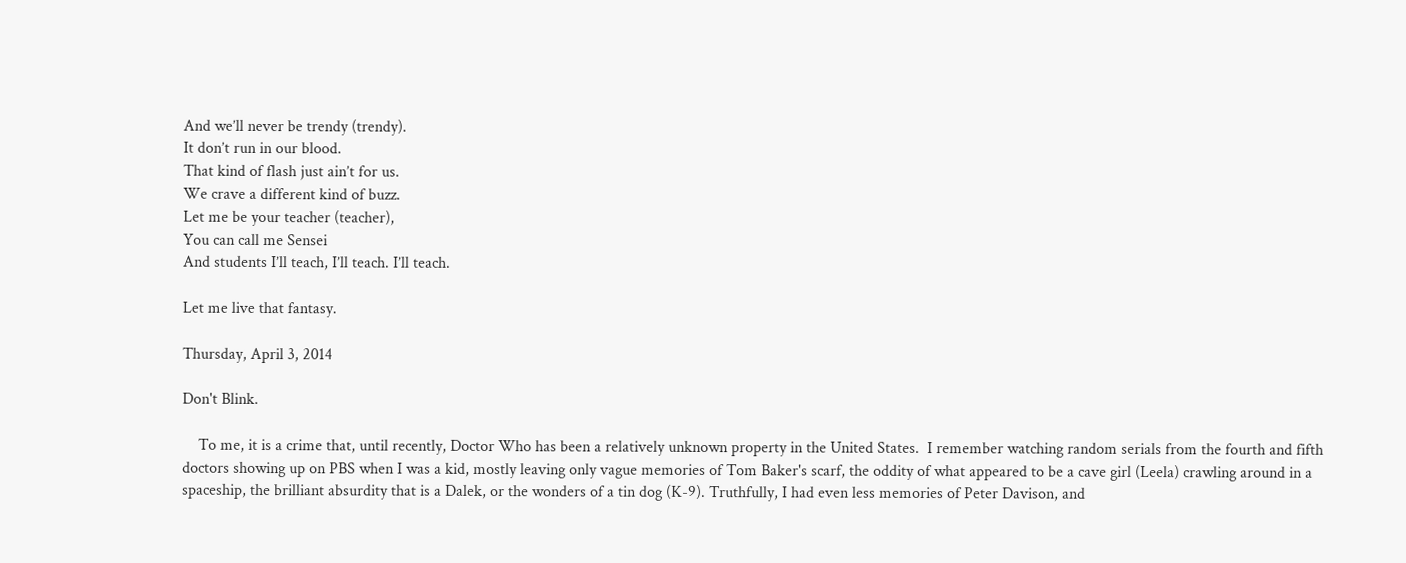And we’ll never be trendy (trendy).
It don’t run in our blood.
That kind of flash just ain’t for us.
We crave a different kind of buzz.
Let me be your teacher (teacher),
You can call me Sensei
And students I’ll teach, I’ll teach. I’ll teach.

Let me live that fantasy.

Thursday, April 3, 2014

Don't Blink.

    To me, it is a crime that, until recently, Doctor Who has been a relatively unknown property in the United States.  I remember watching random serials from the fourth and fifth doctors showing up on PBS when I was a kid, mostly leaving only vague memories of Tom Baker's scarf, the oddity of what appeared to be a cave girl (Leela) crawling around in a spaceship, the brilliant absurdity that is a Dalek, or the wonders of a tin dog (K-9). Truthfully, I had even less memories of Peter Davison, and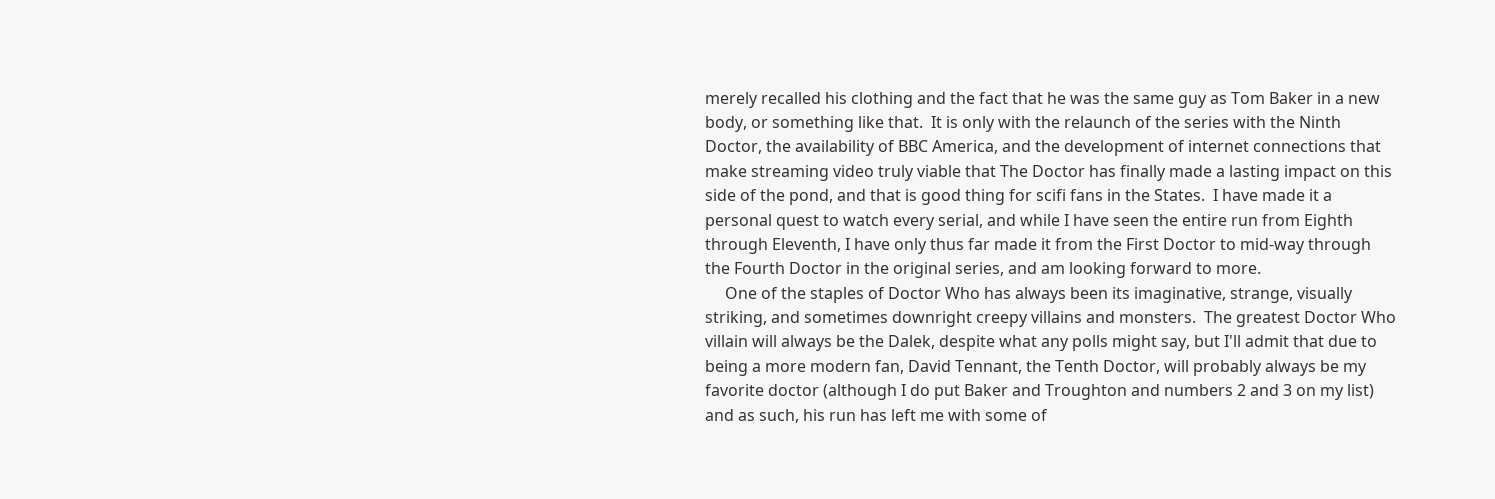merely recalled his clothing and the fact that he was the same guy as Tom Baker in a new body, or something like that.  It is only with the relaunch of the series with the Ninth Doctor, the availability of BBC America, and the development of internet connections that make streaming video truly viable that The Doctor has finally made a lasting impact on this side of the pond, and that is good thing for scifi fans in the States.  I have made it a personal quest to watch every serial, and while I have seen the entire run from Eighth through Eleventh, I have only thus far made it from the First Doctor to mid-way through the Fourth Doctor in the original series, and am looking forward to more.
     One of the staples of Doctor Who has always been its imaginative, strange, visually striking, and sometimes downright creepy villains and monsters.  The greatest Doctor Who villain will always be the Dalek, despite what any polls might say, but I'll admit that due to being a more modern fan, David Tennant, the Tenth Doctor, will probably always be my favorite doctor (although I do put Baker and Troughton and numbers 2 and 3 on my list) and as such, his run has left me with some of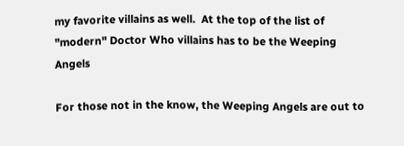my favorite villains as well.  At the top of the list of "modern" Doctor Who villains has to be the Weeping Angels

For those not in the know, the Weeping Angels are out to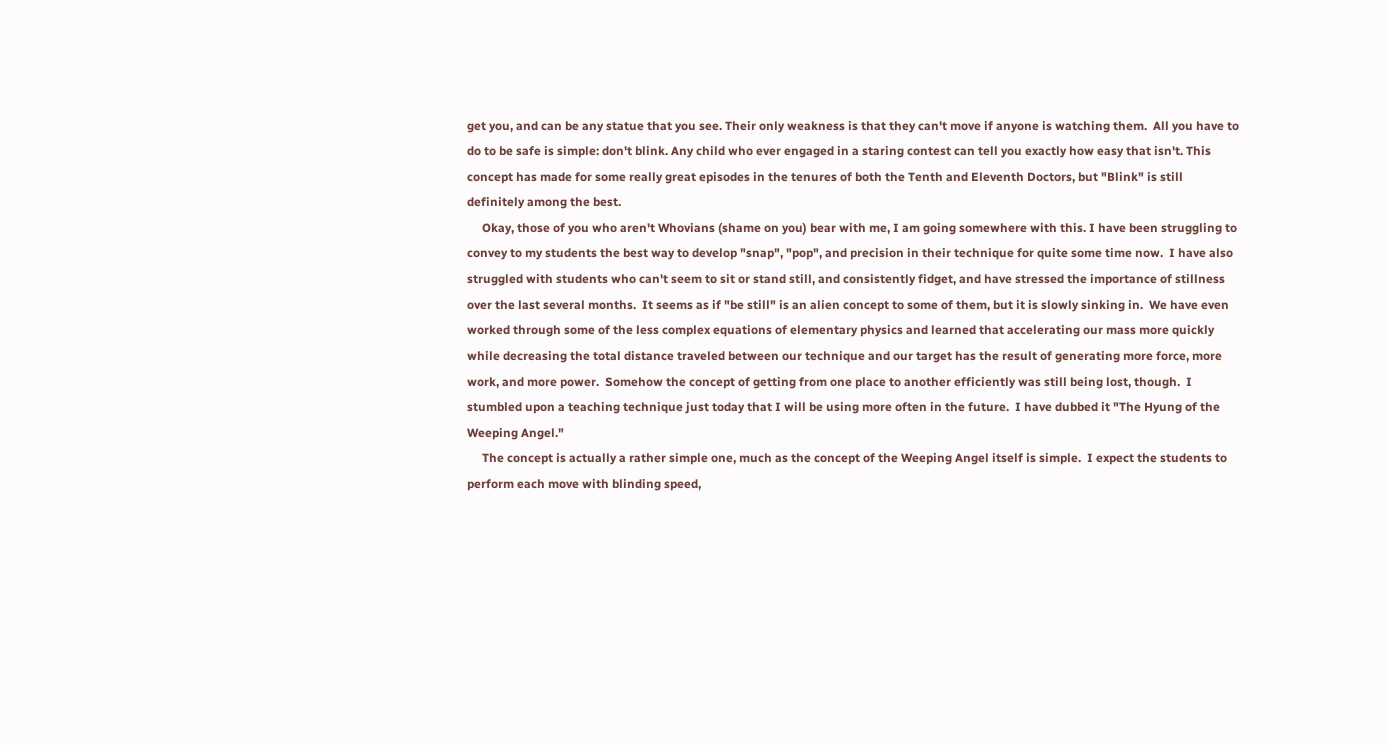get you, and can be any statue that you see. Their only weakness is that they can't move if anyone is watching them.  All you have to do to be safe is simple: don't blink. Any child who ever engaged in a staring contest can tell you exactly how easy that isn't. This concept has made for some really great episodes in the tenures of both the Tenth and Eleventh Doctors, but "Blink" is still definitely among the best.
     Okay, those of you who aren't Whovians (shame on you) bear with me, I am going somewhere with this. I have been struggling to convey to my students the best way to develop "snap", "pop", and precision in their technique for quite some time now.  I have also struggled with students who can't seem to sit or stand still, and consistently fidget, and have stressed the importance of stillness over the last several months.  It seems as if "be still" is an alien concept to some of them, but it is slowly sinking in.  We have even worked through some of the less complex equations of elementary physics and learned that accelerating our mass more quickly while decreasing the total distance traveled between our technique and our target has the result of generating more force, more work, and more power.  Somehow the concept of getting from one place to another efficiently was still being lost, though.  I stumbled upon a teaching technique just today that I will be using more often in the future.  I have dubbed it "The Hyung of the Weeping Angel."
     The concept is actually a rather simple one, much as the concept of the Weeping Angel itself is simple.  I expect the students to perform each move with blinding speed,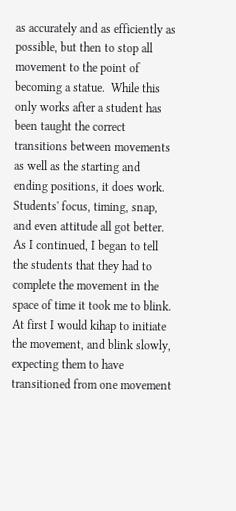as accurately and as efficiently as possible, but then to stop all movement to the point of becoming a statue.  While this only works after a student has been taught the correct transitions between movements as well as the starting and ending positions, it does work.  Students' focus, timing, snap, and even attitude all got better.  As I continued, I began to tell the students that they had to complete the movement in the space of time it took me to blink.  At first I would kihap to initiate the movement, and blink slowly, expecting them to have transitioned from one movement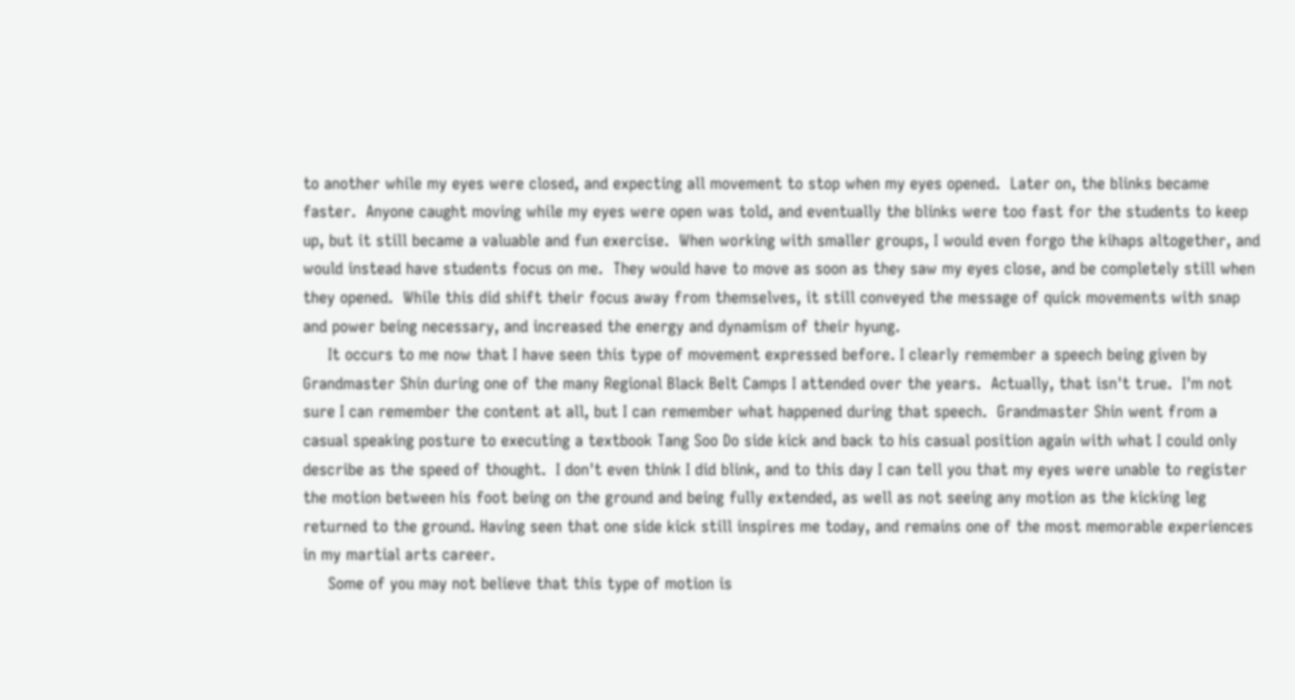to another while my eyes were closed, and expecting all movement to stop when my eyes opened.  Later on, the blinks became faster.  Anyone caught moving while my eyes were open was told, and eventually the blinks were too fast for the students to keep up, but it still became a valuable and fun exercise.  When working with smaller groups, I would even forgo the kihaps altogether, and would instead have students focus on me.  They would have to move as soon as they saw my eyes close, and be completely still when they opened.  While this did shift their focus away from themselves, it still conveyed the message of quick movements with snap and power being necessary, and increased the energy and dynamism of their hyung.
     It occurs to me now that I have seen this type of movement expressed before. I clearly remember a speech being given by Grandmaster Shin during one of the many Regional Black Belt Camps I attended over the years.  Actually, that isn't true.  I'm not sure I can remember the content at all, but I can remember what happened during that speech.  Grandmaster Shin went from a casual speaking posture to executing a textbook Tang Soo Do side kick and back to his casual position again with what I could only describe as the speed of thought.  I don't even think I did blink, and to this day I can tell you that my eyes were unable to register the motion between his foot being on the ground and being fully extended, as well as not seeing any motion as the kicking leg returned to the ground. Having seen that one side kick still inspires me today, and remains one of the most memorable experiences in my martial arts career.
     Some of you may not believe that this type of motion is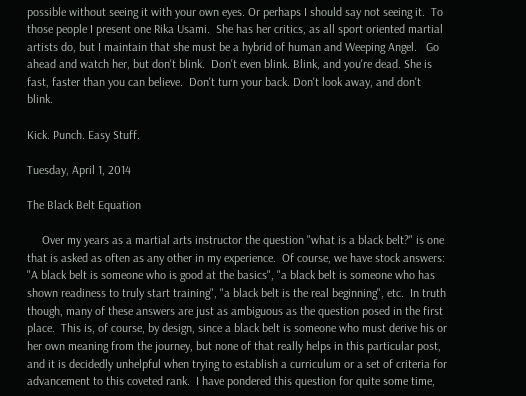possible without seeing it with your own eyes. Or perhaps I should say not seeing it.  To those people I present one Rika Usami.  She has her critics, as all sport oriented martial artists do, but I maintain that she must be a hybrid of human and Weeping Angel.   Go ahead and watch her, but don't blink.  Don't even blink. Blink, and you're dead. She is fast, faster than you can believe.  Don't turn your back. Don't look away, and don't blink.

Kick. Punch. Easy Stuff.

Tuesday, April 1, 2014

The Black Belt Equation

     Over my years as a martial arts instructor the question "what is a black belt?" is one that is asked as often as any other in my experience.  Of course, we have stock answers: "A black belt is someone who is good at the basics", "a black belt is someone who has shown readiness to truly start training", "a black belt is the real beginning", etc.  In truth though, many of these answers are just as ambiguous as the question posed in the first place.  This is, of course, by design, since a black belt is someone who must derive his or her own meaning from the journey, but none of that really helps in this particular post, and it is decidedly unhelpful when trying to establish a curriculum or a set of criteria for advancement to this coveted rank.  I have pondered this question for quite some time,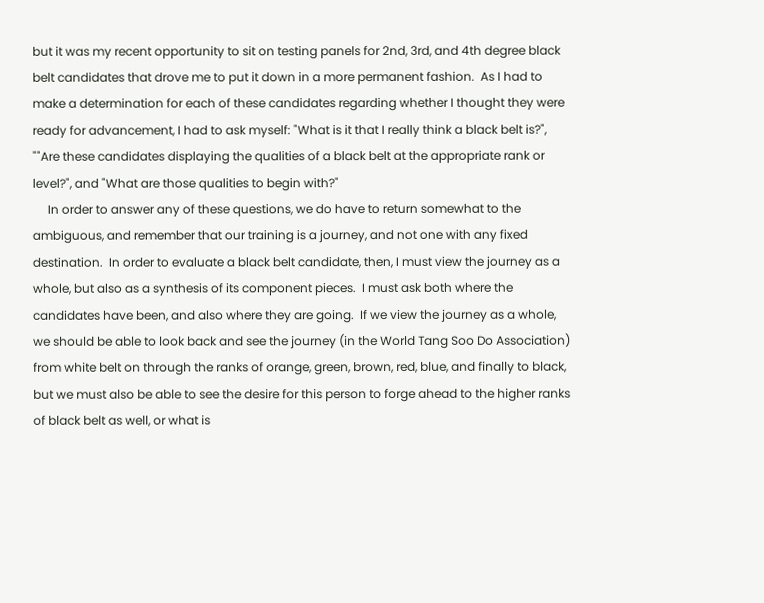but it was my recent opportunity to sit on testing panels for 2nd, 3rd, and 4th degree black belt candidates that drove me to put it down in a more permanent fashion.  As I had to make a determination for each of these candidates regarding whether I thought they were ready for advancement, I had to ask myself: "What is it that I really think a black belt is?", ""Are these candidates displaying the qualities of a black belt at the appropriate rank or level?", and "What are those qualities to begin with?"
     In order to answer any of these questions, we do have to return somewhat to the ambiguous, and remember that our training is a journey, and not one with any fixed destination.  In order to evaluate a black belt candidate, then, I must view the journey as a whole, but also as a synthesis of its component pieces.  I must ask both where the candidates have been, and also where they are going.  If we view the journey as a whole, we should be able to look back and see the journey (in the World Tang Soo Do Association) from white belt on through the ranks of orange, green, brown, red, blue, and finally to black, but we must also be able to see the desire for this person to forge ahead to the higher ranks of black belt as well, or what is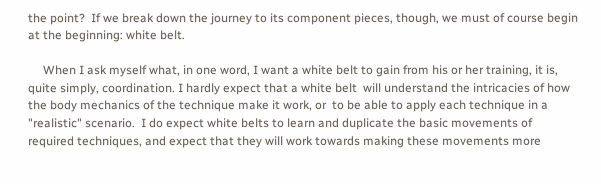the point?  If we break down the journey to its component pieces, though, we must of course begin at the beginning: white belt.

     When I ask myself what, in one word, I want a white belt to gain from his or her training, it is, quite simply, coordination. I hardly expect that a white belt  will understand the intricacies of how the body mechanics of the technique make it work, or  to be able to apply each technique in a "realistic" scenario.  I do expect white belts to learn and duplicate the basic movements of required techniques, and expect that they will work towards making these movements more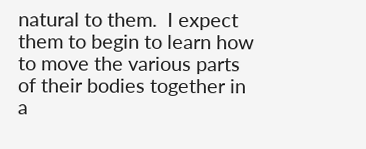natural to them.  I expect them to begin to learn how to move the various parts of their bodies together in a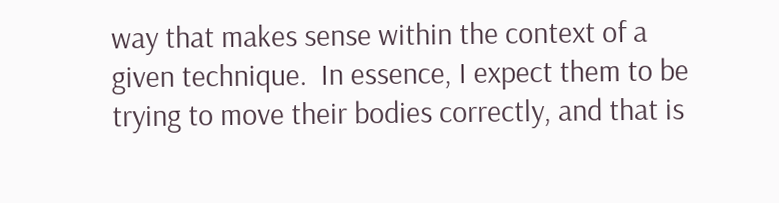way that makes sense within the context of a given technique.  In essence, I expect them to be trying to move their bodies correctly, and that is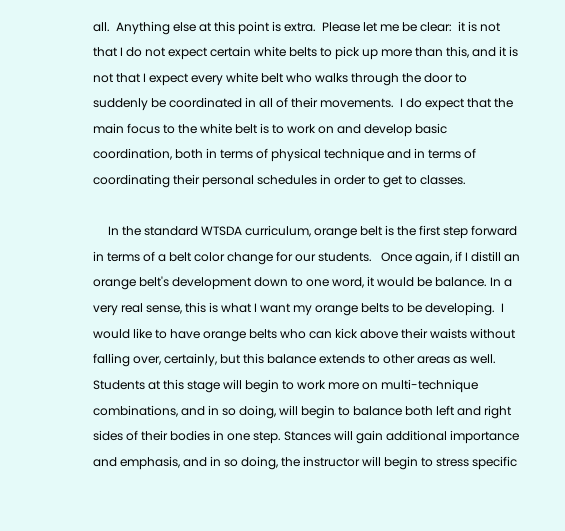all.  Anything else at this point is extra.  Please let me be clear:  it is not that I do not expect certain white belts to pick up more than this, and it is not that I expect every white belt who walks through the door to suddenly be coordinated in all of their movements.  I do expect that the main focus to the white belt is to work on and develop basic coordination, both in terms of physical technique and in terms of coordinating their personal schedules in order to get to classes.

     In the standard WTSDA curriculum, orange belt is the first step forward in terms of a belt color change for our students.   Once again, if I distill an orange belt's development down to one word, it would be balance. In a very real sense, this is what I want my orange belts to be developing.  I would like to have orange belts who can kick above their waists without falling over, certainly, but this balance extends to other areas as well.  Students at this stage will begin to work more on multi-technique combinations, and in so doing, will begin to balance both left and right sides of their bodies in one step. Stances will gain additional importance and emphasis, and in so doing, the instructor will begin to stress specific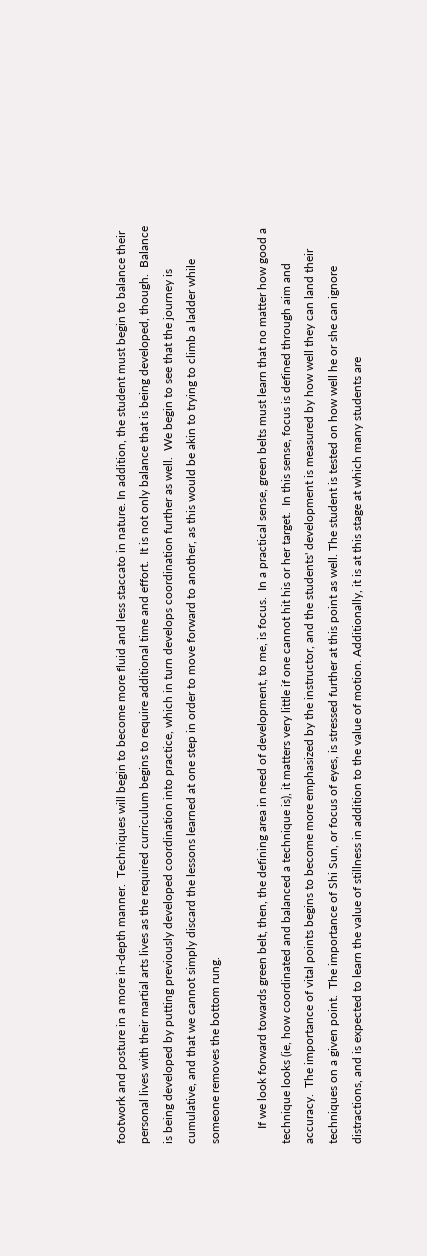footwork and posture in a more in-depth manner.  Techniques will begin to become more fluid and less staccato in nature. In addition, the student must begin to balance their personal lives with their martial arts lives as the required curriculum begins to require additional time and effort.  It is not only balance that is being developed, though.  Balance is being developed by putting previously developed coordination into practice, which in turn develops coordination further as well.  We begin to see that the journey is cumulative, and that we cannot simply discard the lessons learned at one step in order to move forward to another, as this would be akin to trying to climb a ladder while someone removes the bottom rung.

     If we look forward towards green belt, then, the defining area in need of development, to me, is focus.  In a practical sense, green belts must learn that no matter how good a technique looks (ie, how coordinated and balanced a technique is), it matters very little if one cannot hit his or her target.  In this sense, focus is defined through aim and accuracy.  The importance of vital points begins to become more emphasized by the instructor, and the students' development is measured by how well they can land their techniques on a given point.  The importance of Shi Sun, or focus of eyes, is stressed further at this point as well. The student is tested on how well he or she can ignore distractions, and is expected to learn the value of stillness in addition to the value of motion. Additionally, it is at this stage at which many students are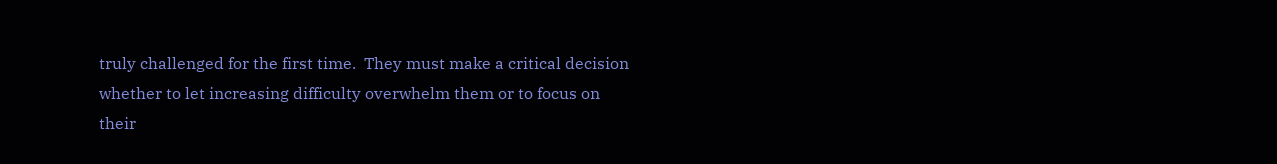truly challenged for the first time.  They must make a critical decision whether to let increasing difficulty overwhelm them or to focus on their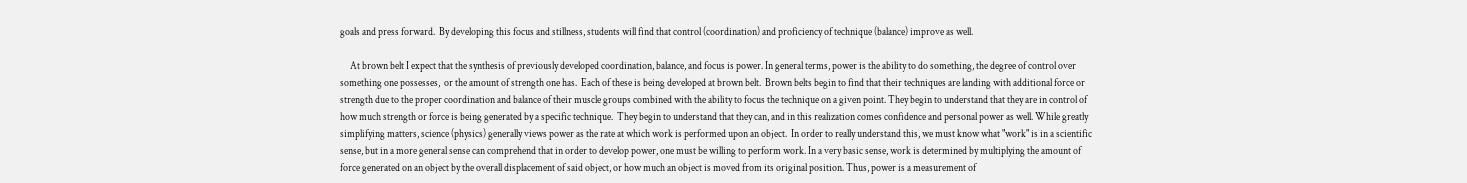goals and press forward.  By developing this focus and stillness, students will find that control (coordination) and proficiency of technique (balance) improve as well.

     At brown belt I expect that the synthesis of previously developed coordination, balance, and focus is power. In general terms, power is the ability to do something, the degree of control over something one possesses,  or the amount of strength one has.  Each of these is being developed at brown belt.  Brown belts begin to find that their techniques are landing with additional force or strength due to the proper coordination and balance of their muscle groups combined with the ability to focus the technique on a given point. They begin to understand that they are in control of how much strength or force is being generated by a specific technique.  They begin to understand that they can, and in this realization comes confidence and personal power as well. While greatly simplifying matters, science (physics) generally views power as the rate at which work is performed upon an object.  In order to really understand this, we must know what "work" is in a scientific sense, but in a more general sense can comprehend that in order to develop power, one must be willing to perform work. In a very basic sense, work is determined by multiplying the amount of force generated on an object by the overall displacement of said object, or how much an object is moved from its original position. Thus, power is a measurement of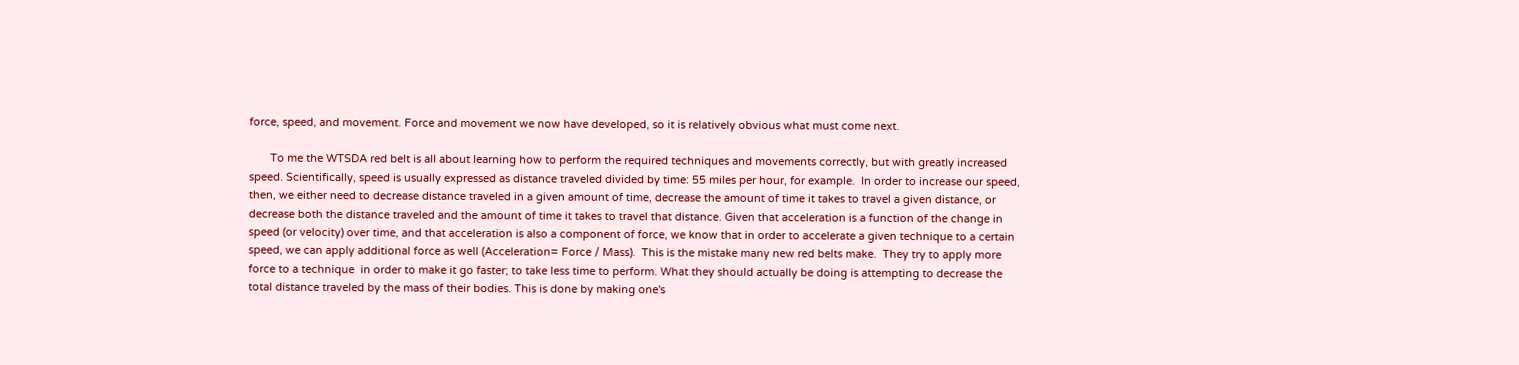force, speed, and movement. Force and movement we now have developed, so it is relatively obvious what must come next.

       To me the WTSDA red belt is all about learning how to perform the required techniques and movements correctly, but with greatly increased speed. Scientifically, speed is usually expressed as distance traveled divided by time: 55 miles per hour, for example.  In order to increase our speed, then, we either need to decrease distance traveled in a given amount of time, decrease the amount of time it takes to travel a given distance, or decrease both the distance traveled and the amount of time it takes to travel that distance. Given that acceleration is a function of the change in speed (or velocity) over time, and that acceleration is also a component of force, we know that in order to accelerate a given technique to a certain speed, we can apply additional force as well (Acceleration= Force / Mass).  This is the mistake many new red belts make.  They try to apply more force to a technique  in order to make it go faster; to take less time to perform. What they should actually be doing is attempting to decrease the total distance traveled by the mass of their bodies. This is done by making one's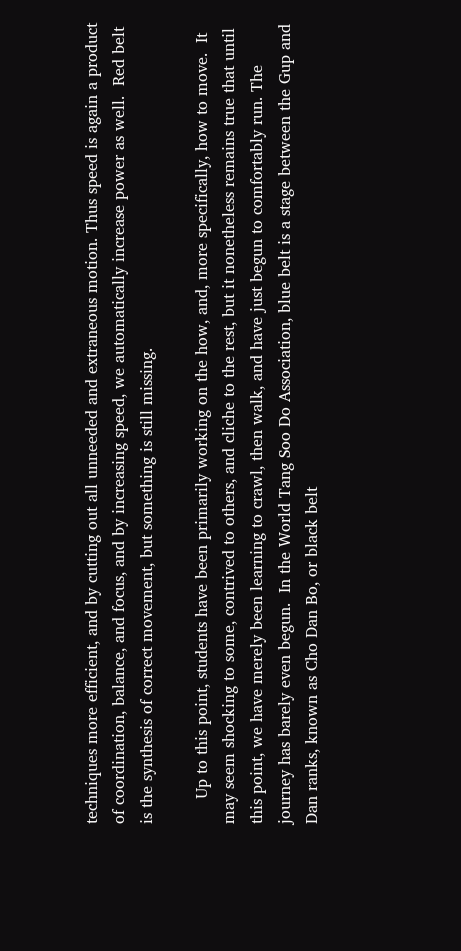techniques more efficient, and by cutting out all unneeded and extraneous motion. Thus speed is again a product of coordination, balance, and focus, and by increasing speed, we automatically increase power as well.  Red belt is the synthesis of correct movement, but something is still missing.

     Up to this point, students have been primarily working on the how, and, more specifically, how to move.  It may seem shocking to some, contrived to others, and cliche to the rest, but it nonetheless remains true that until this point, we have merely been learning to crawl, then walk, and have just begun to comfortably run. The journey has barely even begun.  In the World Tang Soo Do Association, blue belt is a stage between the Gup and Dan ranks, known as Cho Dan Bo, or black belt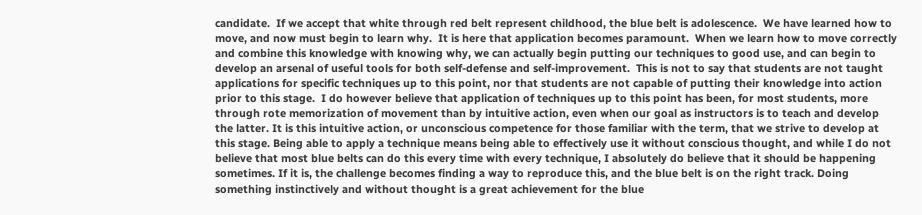candidate.  If we accept that white through red belt represent childhood, the blue belt is adolescence.  We have learned how to move, and now must begin to learn why.  It is here that application becomes paramount.  When we learn how to move correctly and combine this knowledge with knowing why, we can actually begin putting our techniques to good use, and can begin to develop an arsenal of useful tools for both self-defense and self-improvement.  This is not to say that students are not taught applications for specific techniques up to this point, nor that students are not capable of putting their knowledge into action prior to this stage.  I do however believe that application of techniques up to this point has been, for most students, more through rote memorization of movement than by intuitive action, even when our goal as instructors is to teach and develop the latter. It is this intuitive action, or unconscious competence for those familiar with the term, that we strive to develop at this stage. Being able to apply a technique means being able to effectively use it without conscious thought, and while I do not believe that most blue belts can do this every time with every technique, I absolutely do believe that it should be happening sometimes. If it is, the challenge becomes finding a way to reproduce this, and the blue belt is on the right track. Doing something instinctively and without thought is a great achievement for the blue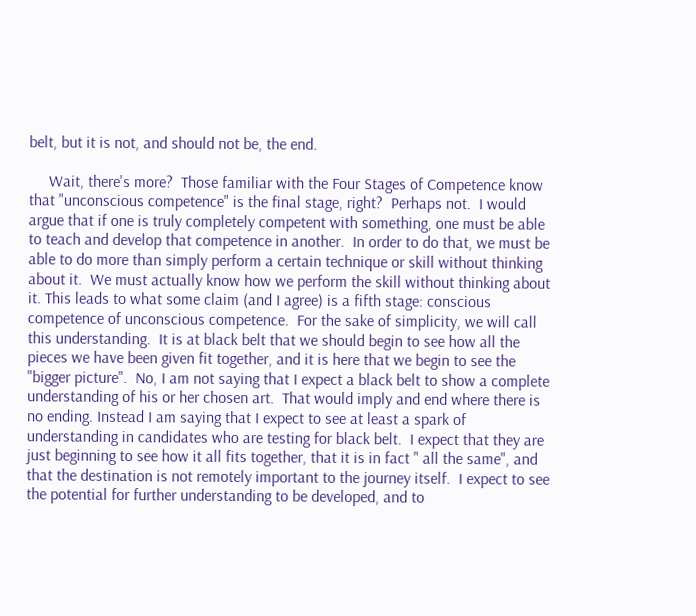belt, but it is not, and should not be, the end.

     Wait, there's more?  Those familiar with the Four Stages of Competence know that "unconscious competence" is the final stage, right?  Perhaps not.  I would argue that if one is truly completely competent with something, one must be able to teach and develop that competence in another.  In order to do that, we must be able to do more than simply perform a certain technique or skill without thinking about it.  We must actually know how we perform the skill without thinking about it. This leads to what some claim (and I agree) is a fifth stage: conscious competence of unconscious competence.  For the sake of simplicity, we will call this understanding.  It is at black belt that we should begin to see how all the pieces we have been given fit together, and it is here that we begin to see the "bigger picture".  No, I am not saying that I expect a black belt to show a complete understanding of his or her chosen art.  That would imply and end where there is no ending. Instead I am saying that I expect to see at least a spark of understanding in candidates who are testing for black belt.  I expect that they are just beginning to see how it all fits together, that it is in fact " all the same", and that the destination is not remotely important to the journey itself.  I expect to see the potential for further understanding to be developed, and to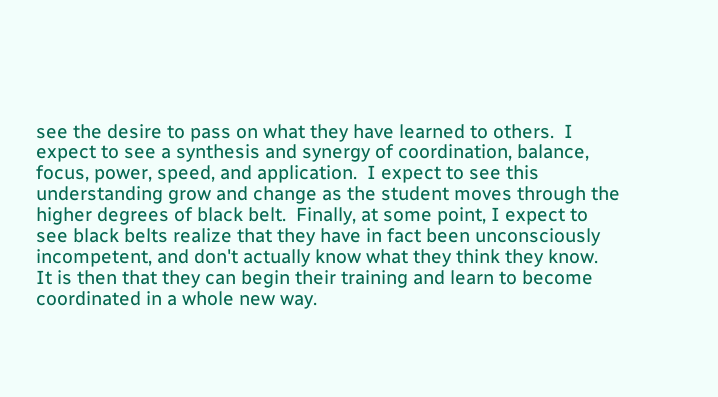see the desire to pass on what they have learned to others.  I expect to see a synthesis and synergy of coordination, balance, focus, power, speed, and application.  I expect to see this understanding grow and change as the student moves through the higher degrees of black belt.  Finally, at some point, I expect to see black belts realize that they have in fact been unconsciously incompetent, and don't actually know what they think they know.  It is then that they can begin their training and learn to become coordinated in a whole new way.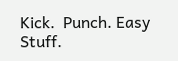Kick.  Punch. Easy Stuff.